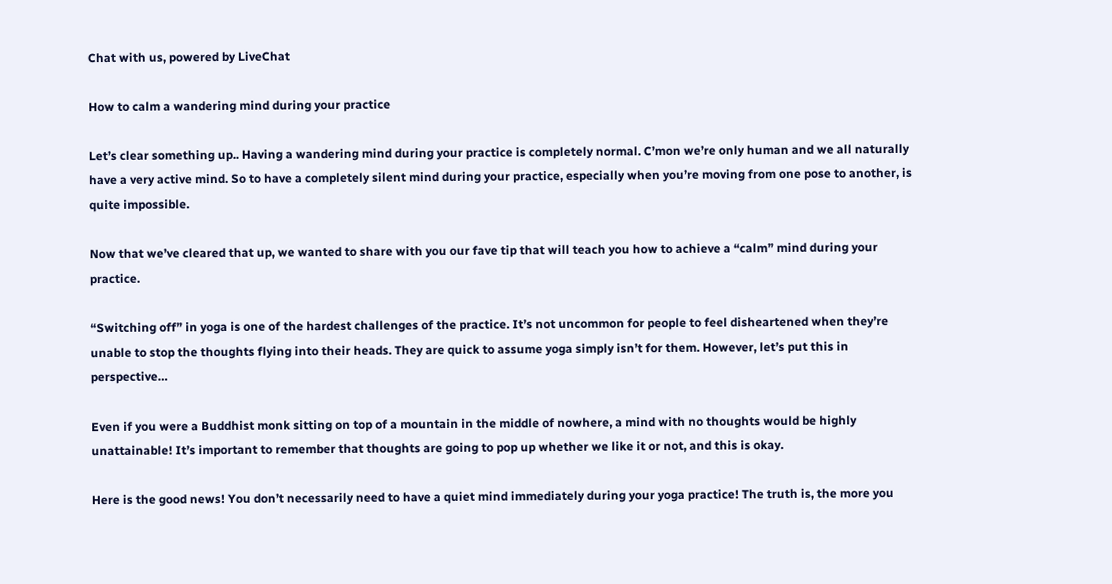Chat with us, powered by LiveChat

How to calm a wandering mind during your practice

Let’s clear something up.. Having a wandering mind during your practice is completely normal. C’mon we’re only human and we all naturally have a very active mind. So to have a completely silent mind during your practice, especially when you’re moving from one pose to another, is quite impossible.

Now that we’ve cleared that up, we wanted to share with you our fave tip that will teach you how to achieve a “calm” mind during your practice.

“Switching off” in yoga is one of the hardest challenges of the practice. It’s not uncommon for people to feel disheartened when they’re unable to stop the thoughts flying into their heads. They are quick to assume yoga simply isn’t for them. However, let’s put this in perspective…

Even if you were a Buddhist monk sitting on top of a mountain in the middle of nowhere, a mind with no thoughts would be highly unattainable! It’s important to remember that thoughts are going to pop up whether we like it or not, and this is okay.

Here is the good news! You don’t necessarily need to have a quiet mind immediately during your yoga practice! The truth is, the more you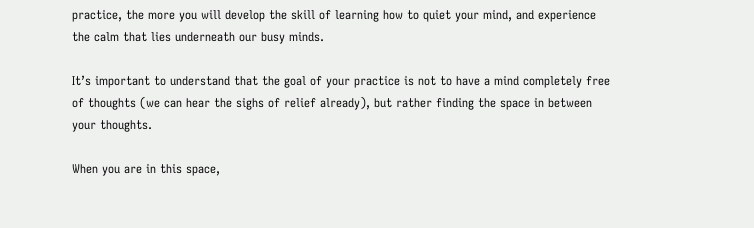practice, the more you will develop the skill of learning how to quiet your mind, and experience the calm that lies underneath our busy minds.

It’s important to understand that the goal of your practice is not to have a mind completely free of thoughts (we can hear the sighs of relief already), but rather finding the space in between your thoughts.

When you are in this space,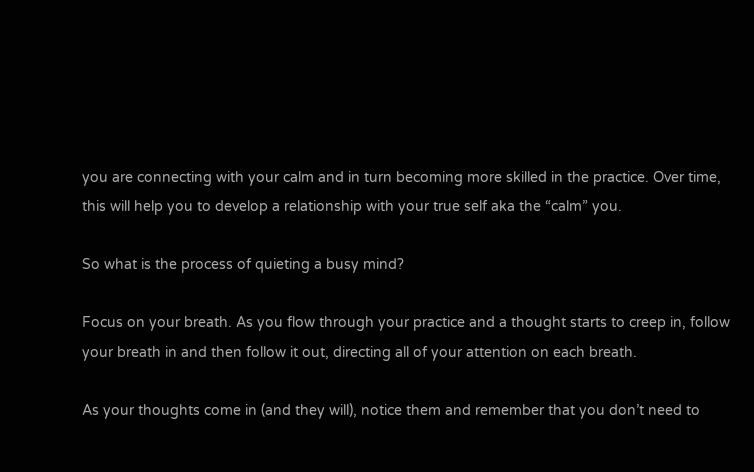you are connecting with your calm and in turn becoming more skilled in the practice. Over time, this will help you to develop a relationship with your true self aka the “calm” you.

So what is the process of quieting a busy mind?

Focus on your breath. As you flow through your practice and a thought starts to creep in, follow your breath in and then follow it out, directing all of your attention on each breath.

As your thoughts come in (and they will), notice them and remember that you don’t need to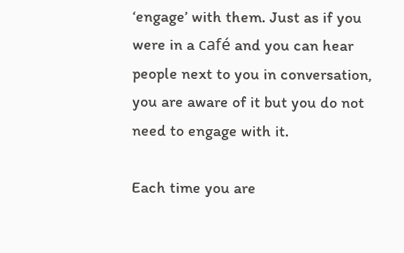‘engage’ with them. Just as if you were in a café and you can hear people next to you in conversation, you are aware of it but you do not need to engage with it.

Each time you are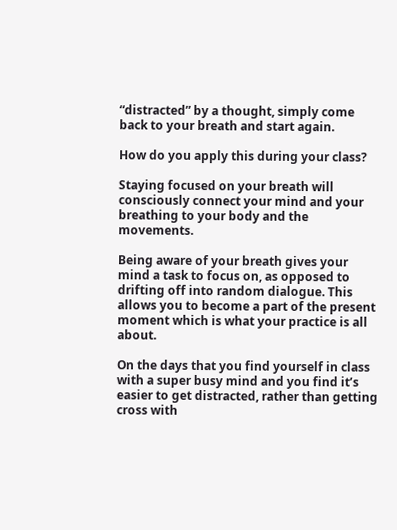“distracted” by a thought, simply come back to your breath and start again.

How do you apply this during your class?

Staying focused on your breath will consciously connect your mind and your breathing to your body and the movements.

Being aware of your breath gives your mind a task to focus on, as opposed to drifting off into random dialogue. This allows you to become a part of the present moment which is what your practice is all about.

On the days that you find yourself in class with a super busy mind and you find it’s easier to get distracted, rather than getting cross with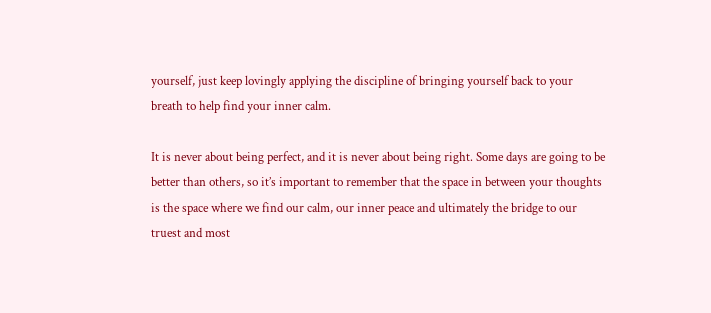yourself, just keep lovingly applying the discipline of bringing yourself back to your breath to help find your inner calm.

It is never about being perfect, and it is never about being right. Some days are going to be better than others, so it’s important to remember that the space in between your thoughts is the space where we find our calm, our inner peace and ultimately the bridge to our truest and most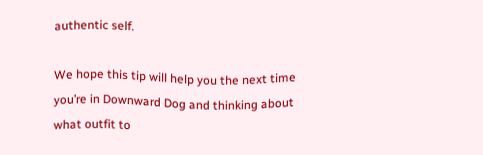authentic self.

We hope this tip will help you the next time you’re in Downward Dog and thinking about what outfit to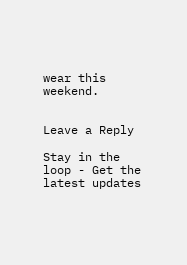wear this weekend.


Leave a Reply

Stay in the loop - Get the latest updates